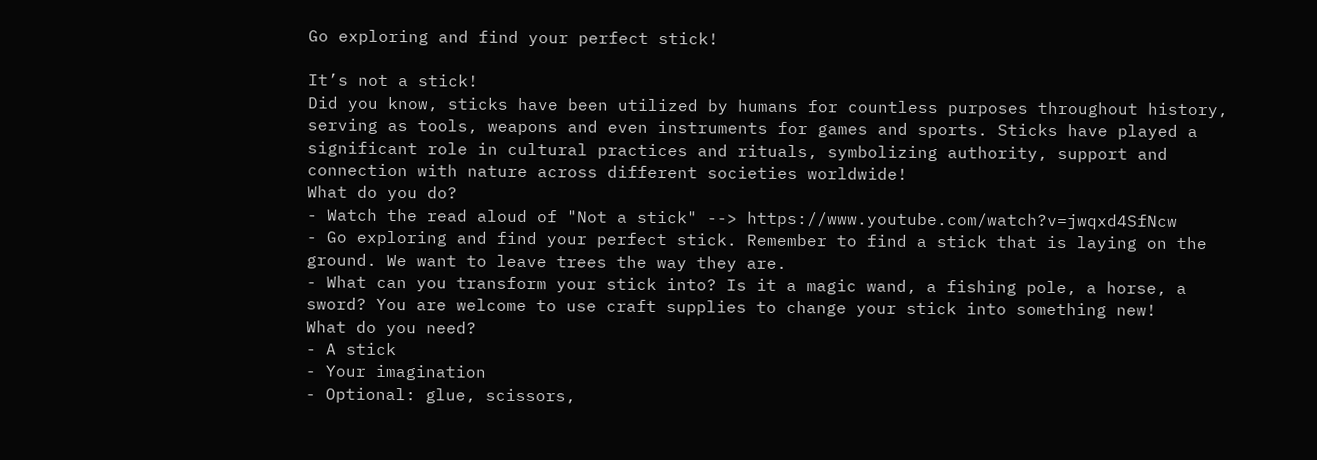Go exploring and find your perfect stick!

It’s not a stick!
Did you know, sticks have been utilized by humans for countless purposes throughout history, serving as tools, weapons and even instruments for games and sports. Sticks have played a significant role in cultural practices and rituals, symbolizing authority, support and connection with nature across different societies worldwide!
What do you do?
- Watch the read aloud of "Not a stick" --> https://www.youtube.com/watch?v=jwqxd4SfNcw
- Go exploring and find your perfect stick. Remember to find a stick that is laying on the ground. We want to leave trees the way they are.
- What can you transform your stick into? Is it a magic wand, a fishing pole, a horse, a sword? You are welcome to use craft supplies to change your stick into something new!
What do you need?
- A stick
- Your imagination
- Optional: glue, scissors,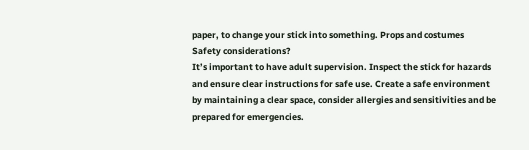paper, to change your stick into something. Props and costumes
Safety considerations?
It’s important to have adult supervision. Inspect the stick for hazards and ensure clear instructions for safe use. Create a safe environment by maintaining a clear space, consider allergies and sensitivities and be prepared for emergencies.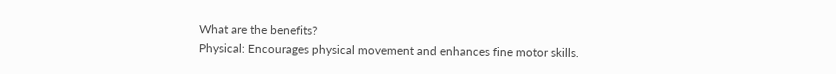What are the benefits?
Physical: Encourages physical movement and enhances fine motor skills.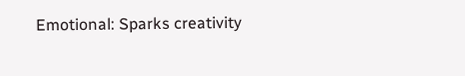Emotional: Sparks creativity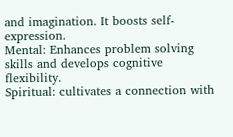and imagination. It boosts self-expression.
Mental: Enhances problem solving skills and develops cognitive flexibility.
Spiritual: cultivates a connection with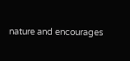nature and encourages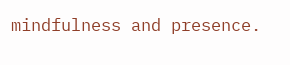mindfulness and presence.